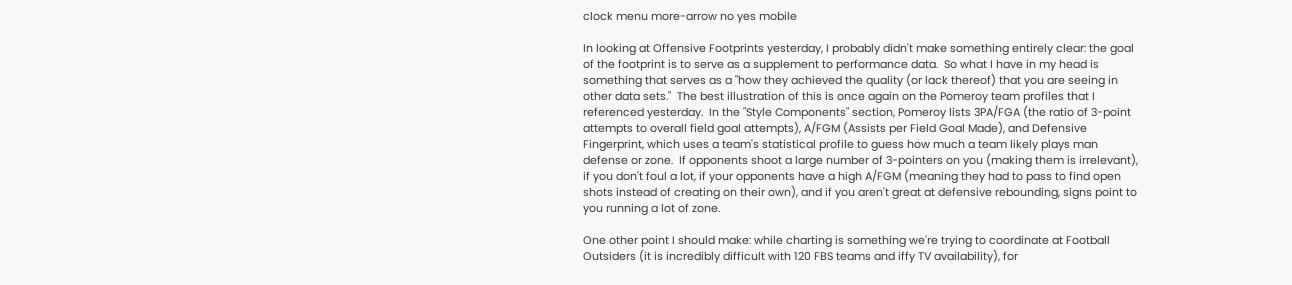clock menu more-arrow no yes mobile

In looking at Offensive Footprints yesterday, I probably didn't make something entirely clear: the goal of the footprint is to serve as a supplement to performance data.  So what I have in my head is something that serves as a "how they achieved the quality (or lack thereof) that you are seeing in other data sets."  The best illustration of this is once again on the Pomeroy team profiles that I referenced yesterday.  In the "Style Components" section, Pomeroy lists 3PA/FGA (the ratio of 3-point attempts to overall field goal attempts), A/FGM (Assists per Field Goal Made), and Defensive Fingerprint, which uses a team's statistical profile to guess how much a team likely plays man defense or zone.  If opponents shoot a large number of 3-pointers on you (making them is irrelevant), if you don't foul a lot, if your opponents have a high A/FGM (meaning they had to pass to find open shots instead of creating on their own), and if you aren't great at defensive rebounding, signs point to you running a lot of zone.

One other point I should make: while charting is something we're trying to coordinate at Football Outsiders (it is incredibly difficult with 120 FBS teams and iffy TV availability), for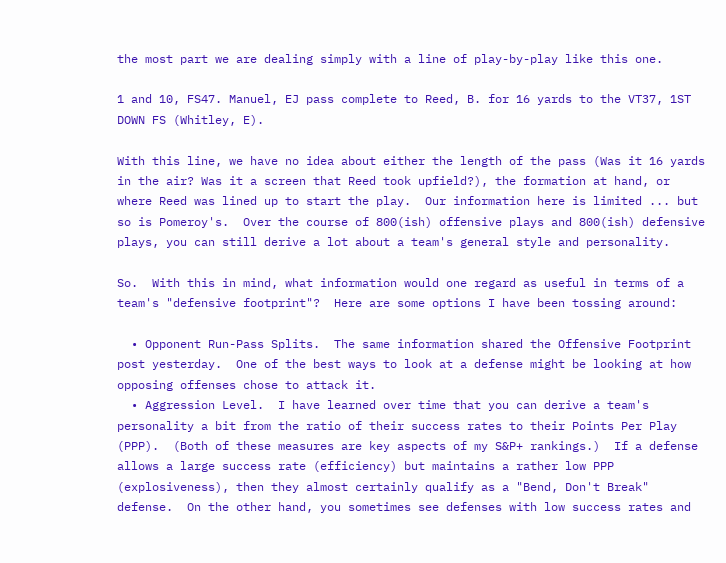the most part we are dealing simply with a line of play-by-play like this one.

1 and 10, FS47. Manuel, EJ pass complete to Reed, B. for 16 yards to the VT37, 1ST DOWN FS (Whitley, E).

With this line, we have no idea about either the length of the pass (Was it 16 yards in the air? Was it a screen that Reed took upfield?), the formation at hand, or where Reed was lined up to start the play.  Our information here is limited ... but so is Pomeroy's.  Over the course of 800(ish) offensive plays and 800(ish) defensive plays, you can still derive a lot about a team's general style and personality.

So.  With this in mind, what information would one regard as useful in terms of a team's "defensive footprint"?  Here are some options I have been tossing around:

  • Opponent Run-Pass Splits.  The same information shared the Offensive Footprint post yesterday.  One of the best ways to look at a defense might be looking at how opposing offenses chose to attack it.
  • Aggression Level.  I have learned over time that you can derive a team's personality a bit from the ratio of their success rates to their Points Per Play (PPP).  (Both of these measures are key aspects of my S&P+ rankings.)  If a defense allows a large success rate (efficiency) but maintains a rather low PPP (explosiveness), then they almost certainly qualify as a "Bend, Don't Break" defense.  On the other hand, you sometimes see defenses with low success rates and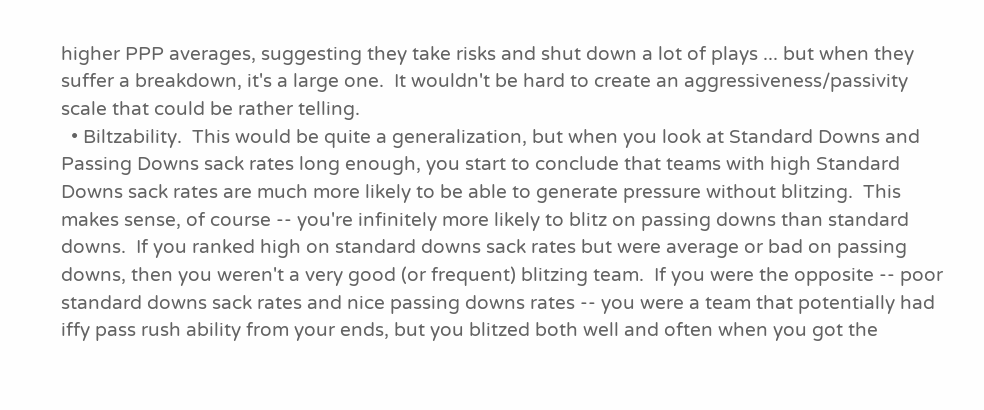higher PPP averages, suggesting they take risks and shut down a lot of plays ... but when they suffer a breakdown, it's a large one.  It wouldn't be hard to create an aggressiveness/passivity scale that could be rather telling.
  • Biltzability.  This would be quite a generalization, but when you look at Standard Downs and Passing Downs sack rates long enough, you start to conclude that teams with high Standard Downs sack rates are much more likely to be able to generate pressure without blitzing.  This makes sense, of course -- you're infinitely more likely to blitz on passing downs than standard downs.  If you ranked high on standard downs sack rates but were average or bad on passing downs, then you weren't a very good (or frequent) blitzing team.  If you were the opposite -- poor standard downs sack rates and nice passing downs rates -- you were a team that potentially had iffy pass rush ability from your ends, but you blitzed both well and often when you got the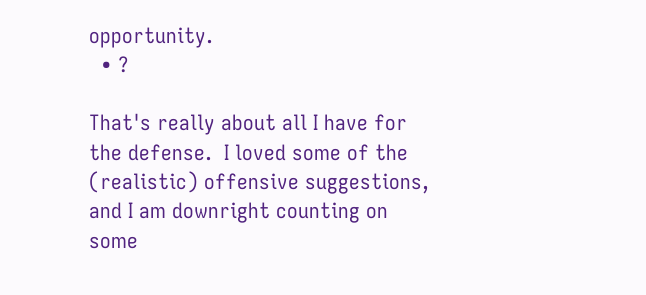opportunity.
  • ?

That's really about all I have for the defense.  I loved some of the (realistic) offensive suggestions, and I am downright counting on some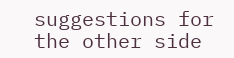suggestions for the other side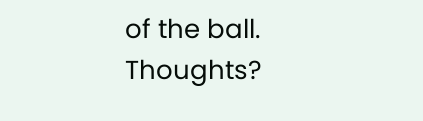of the ball.  Thoughts?